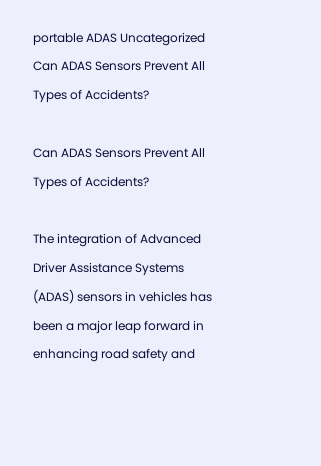portable ADAS Uncategorized Can ADAS Sensors Prevent All Types of Accidents?

Can ADAS Sensors Prevent All Types of Accidents?

The integration of Advanced Driver Assistance Systems (ADAS) sensors in vehicles has been a major leap forward in enhancing road safety and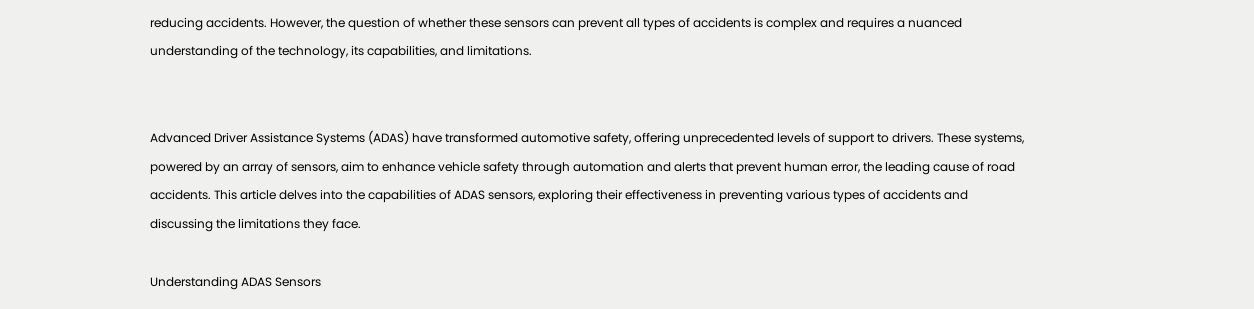reducing accidents. However, the question of whether these sensors can prevent all types of accidents is complex and requires a nuanced understanding of the technology, its capabilities, and limitations.


Advanced Driver Assistance Systems (ADAS) have transformed automotive safety, offering unprecedented levels of support to drivers. These systems, powered by an array of sensors, aim to enhance vehicle safety through automation and alerts that prevent human error, the leading cause of road accidents. This article delves into the capabilities of ADAS sensors, exploring their effectiveness in preventing various types of accidents and discussing the limitations they face.

Understanding ADAS Sensors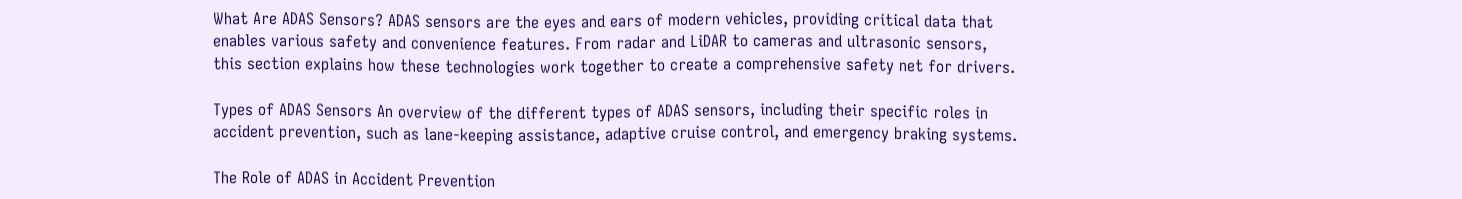What Are ADAS Sensors? ADAS sensors are the eyes and ears of modern vehicles, providing critical data that enables various safety and convenience features. From radar and LiDAR to cameras and ultrasonic sensors, this section explains how these technologies work together to create a comprehensive safety net for drivers.

Types of ADAS Sensors An overview of the different types of ADAS sensors, including their specific roles in accident prevention, such as lane-keeping assistance, adaptive cruise control, and emergency braking systems.

The Role of ADAS in Accident Prevention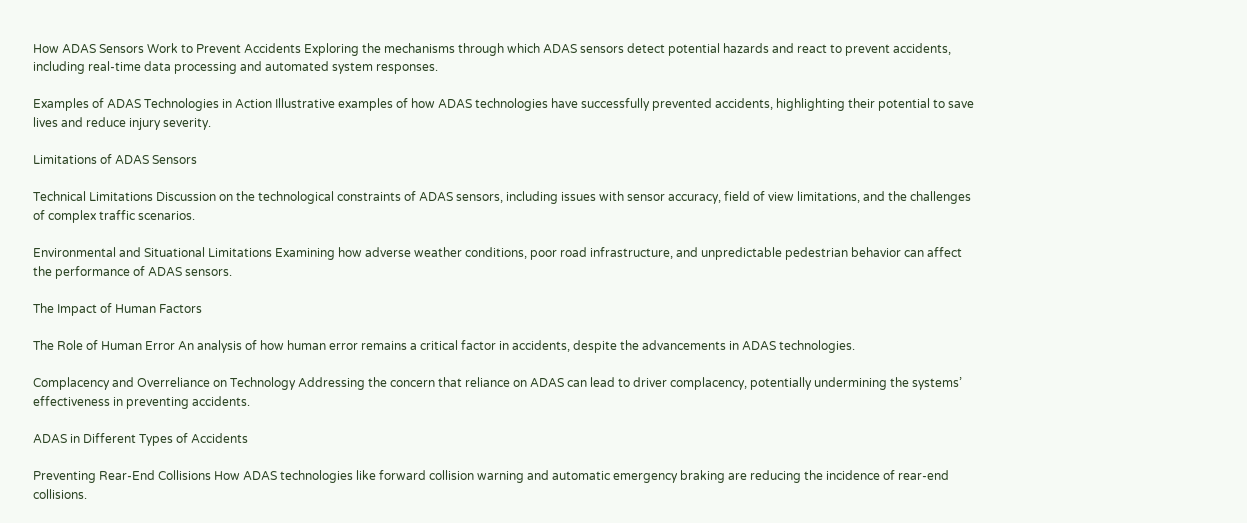How ADAS Sensors Work to Prevent Accidents Exploring the mechanisms through which ADAS sensors detect potential hazards and react to prevent accidents, including real-time data processing and automated system responses.

Examples of ADAS Technologies in Action Illustrative examples of how ADAS technologies have successfully prevented accidents, highlighting their potential to save lives and reduce injury severity.

Limitations of ADAS Sensors

Technical Limitations Discussion on the technological constraints of ADAS sensors, including issues with sensor accuracy, field of view limitations, and the challenges of complex traffic scenarios.

Environmental and Situational Limitations Examining how adverse weather conditions, poor road infrastructure, and unpredictable pedestrian behavior can affect the performance of ADAS sensors.

The Impact of Human Factors

The Role of Human Error An analysis of how human error remains a critical factor in accidents, despite the advancements in ADAS technologies.

Complacency and Overreliance on Technology Addressing the concern that reliance on ADAS can lead to driver complacency, potentially undermining the systems’ effectiveness in preventing accidents.

ADAS in Different Types of Accidents

Preventing Rear-End Collisions How ADAS technologies like forward collision warning and automatic emergency braking are reducing the incidence of rear-end collisions.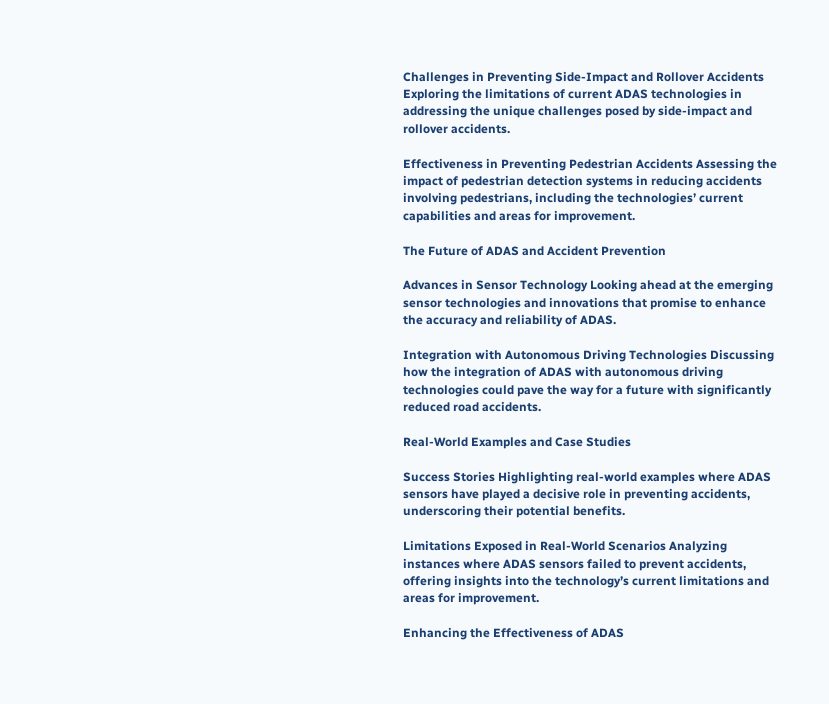Challenges in Preventing Side-Impact and Rollover Accidents Exploring the limitations of current ADAS technologies in addressing the unique challenges posed by side-impact and rollover accidents.

Effectiveness in Preventing Pedestrian Accidents Assessing the impact of pedestrian detection systems in reducing accidents involving pedestrians, including the technologies’ current capabilities and areas for improvement.

The Future of ADAS and Accident Prevention

Advances in Sensor Technology Looking ahead at the emerging sensor technologies and innovations that promise to enhance the accuracy and reliability of ADAS.

Integration with Autonomous Driving Technologies Discussing how the integration of ADAS with autonomous driving technologies could pave the way for a future with significantly reduced road accidents.

Real-World Examples and Case Studies

Success Stories Highlighting real-world examples where ADAS sensors have played a decisive role in preventing accidents, underscoring their potential benefits.

Limitations Exposed in Real-World Scenarios Analyzing instances where ADAS sensors failed to prevent accidents, offering insights into the technology’s current limitations and areas for improvement.

Enhancing the Effectiveness of ADAS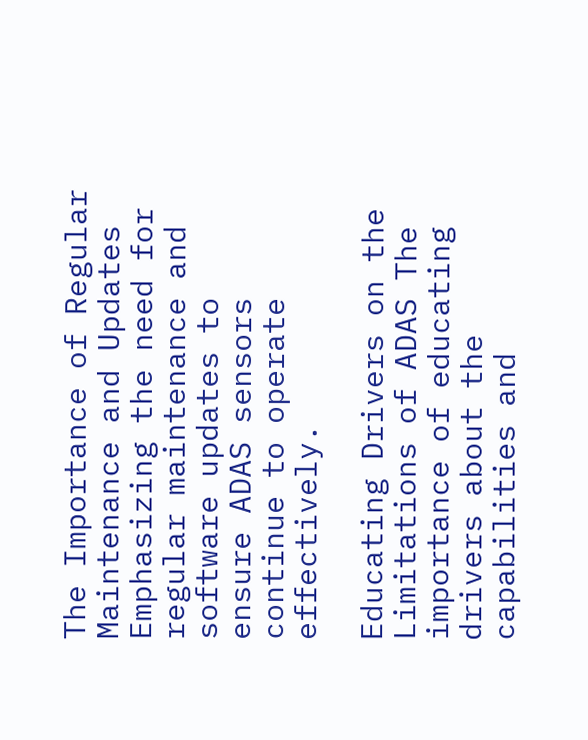The Importance of Regular Maintenance and Updates Emphasizing the need for regular maintenance and software updates to ensure ADAS sensors continue to operate effectively.

Educating Drivers on the Limitations of ADAS The importance of educating drivers about the capabilities and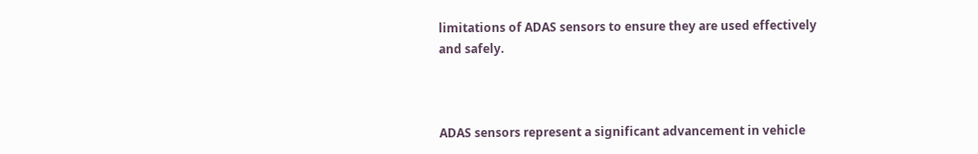limitations of ADAS sensors to ensure they are used effectively and safely.



ADAS sensors represent a significant advancement in vehicle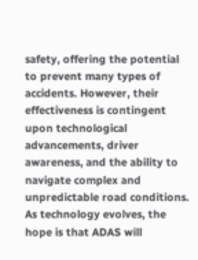safety, offering the potential to prevent many types of accidents. However, their effectiveness is contingent upon technological advancements, driver awareness, and the ability to navigate complex and unpredictable road conditions. As technology evolves, the hope is that ADAS will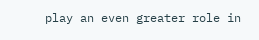play an even greater role in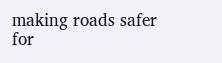making roads safer for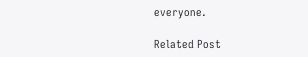everyone.

Related Post